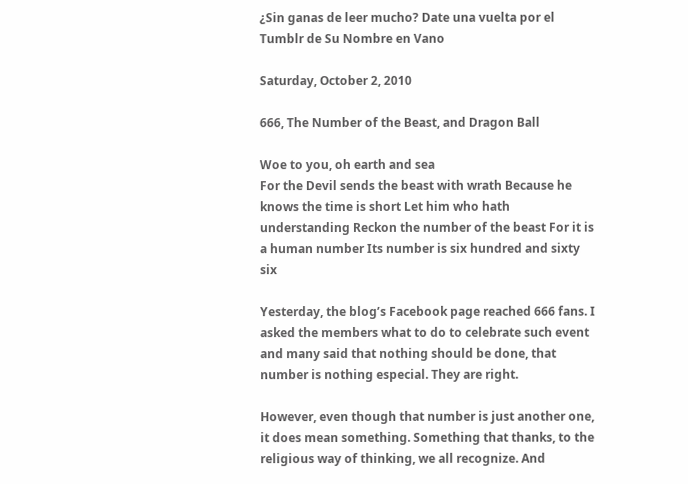¿Sin ganas de leer mucho? Date una vuelta por el Tumblr de Su Nombre en Vano

Saturday, October 2, 2010

666, The Number of the Beast, and Dragon Ball

Woe to you, oh earth and sea
For the Devil sends the beast with wrath Because he knows the time is short Let him who hath understanding Reckon the number of the beast For it is a human number Its number is six hundred and sixty six

Yesterday, the blog’s Facebook page reached 666 fans. I asked the members what to do to celebrate such event and many said that nothing should be done, that number is nothing especial. They are right.

However, even though that number is just another one, it does mean something. Something that thanks, to the religious way of thinking, we all recognize. And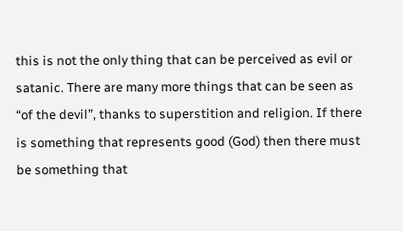this is not the only thing that can be perceived as evil or satanic. There are many more things that can be seen as “of the devil”, thanks to superstition and religion. If there is something that represents good (God) then there must be something that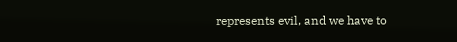represents evil, and we have to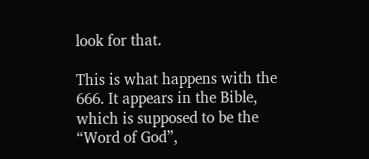look for that.

This is what happens with the 666. It appears in the Bible, which is supposed to be the “Word of God”,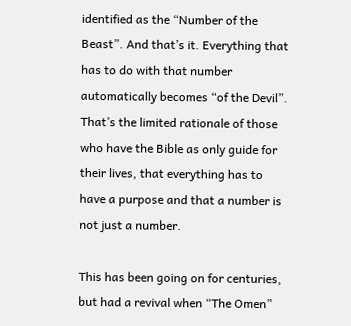identified as the “Number of the Beast”. And that’s it. Everything that has to do with that number automatically becomes “of the Devil”. That’s the limited rationale of those who have the Bible as only guide for their lives, that everything has to have a purpose and that a number is not just a number.

This has been going on for centuries, but had a revival when “The Omen”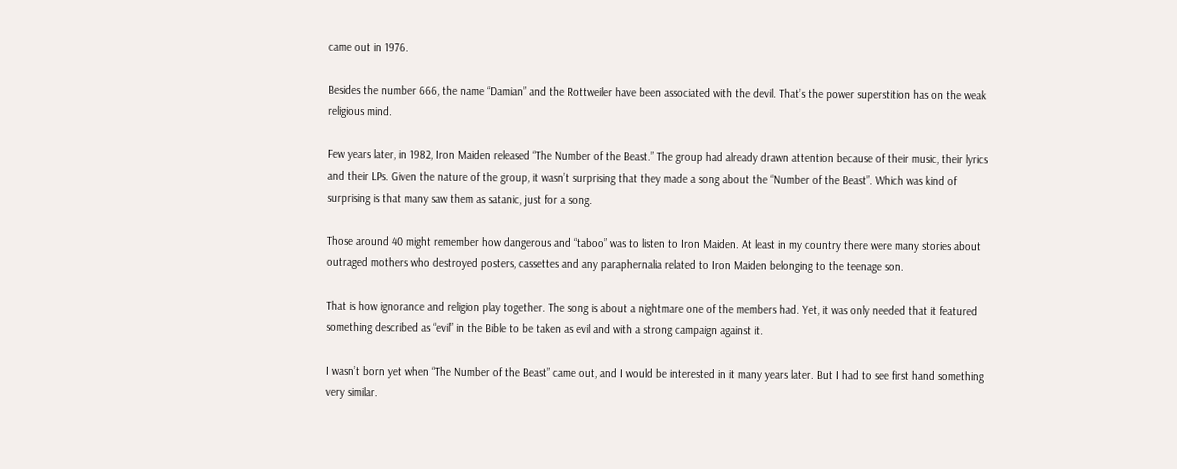came out in 1976.

Besides the number 666, the name “Damian” and the Rottweiler have been associated with the devil. That’s the power superstition has on the weak religious mind.

Few years later, in 1982, Iron Maiden released “The Number of the Beast.” The group had already drawn attention because of their music, their lyrics and their LPs. Given the nature of the group, it wasn’t surprising that they made a song about the “Number of the Beast”. Which was kind of surprising is that many saw them as satanic, just for a song.

Those around 40 might remember how dangerous and “taboo” was to listen to Iron Maiden. At least in my country there were many stories about outraged mothers who destroyed posters, cassettes and any paraphernalia related to Iron Maiden belonging to the teenage son.

That is how ignorance and religion play together. The song is about a nightmare one of the members had. Yet, it was only needed that it featured something described as “evil” in the Bible to be taken as evil and with a strong campaign against it.

I wasn’t born yet when “The Number of the Beast” came out, and I would be interested in it many years later. But I had to see first hand something very similar.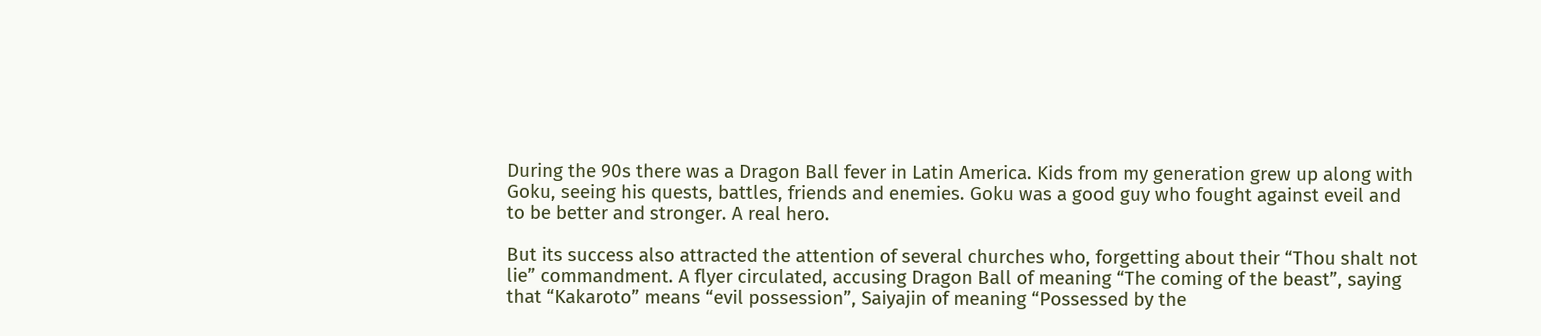During the 90s there was a Dragon Ball fever in Latin America. Kids from my generation grew up along with Goku, seeing his quests, battles, friends and enemies. Goku was a good guy who fought against eveil and to be better and stronger. A real hero.

But its success also attracted the attention of several churches who, forgetting about their “Thou shalt not lie” commandment. A flyer circulated, accusing Dragon Ball of meaning “The coming of the beast”, saying that “Kakaroto” means “evil possession”, Saiyajin of meaning “Possessed by the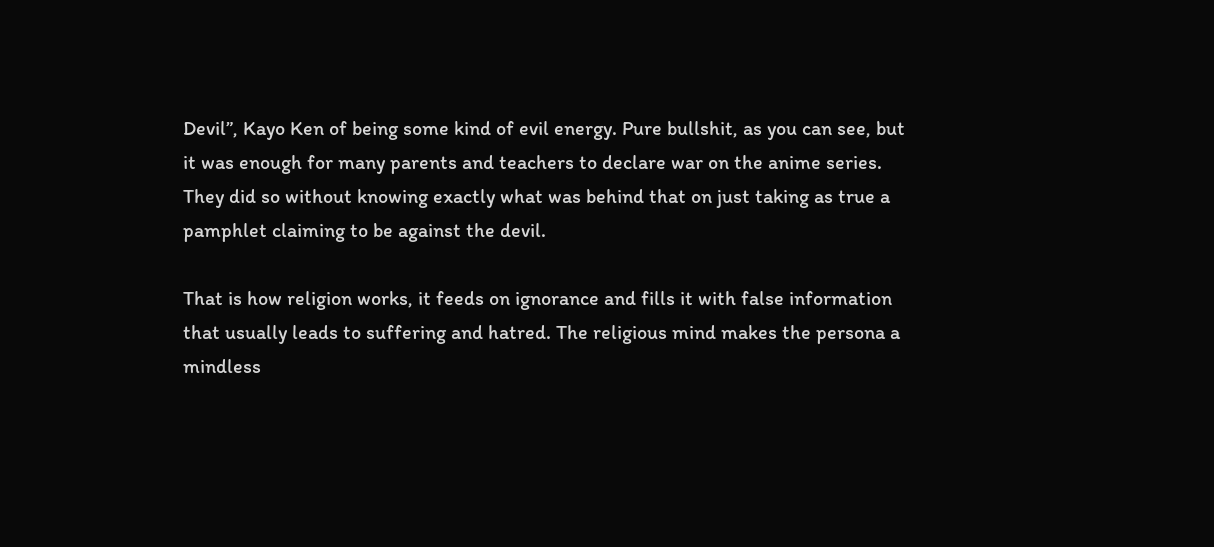Devil”, Kayo Ken of being some kind of evil energy. Pure bullshit, as you can see, but it was enough for many parents and teachers to declare war on the anime series. They did so without knowing exactly what was behind that on just taking as true a pamphlet claiming to be against the devil.

That is how religion works, it feeds on ignorance and fills it with false information that usually leads to suffering and hatred. The religious mind makes the persona a mindless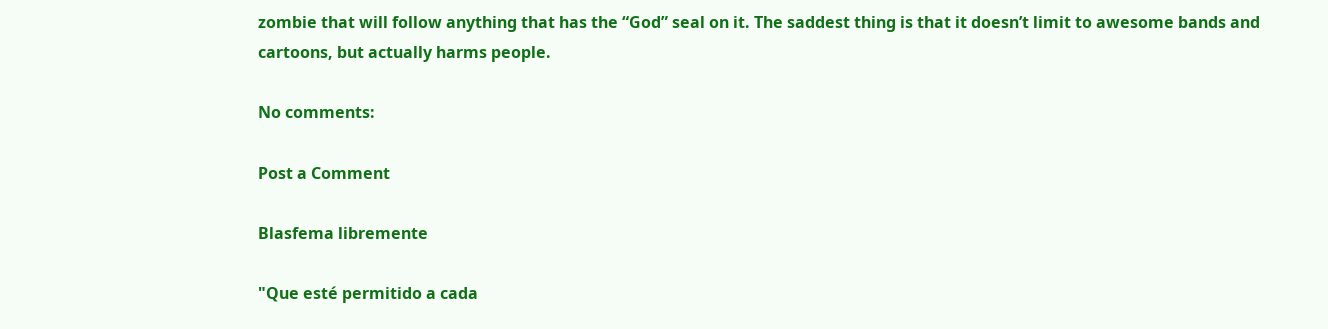zombie that will follow anything that has the “God” seal on it. The saddest thing is that it doesn’t limit to awesome bands and cartoons, but actually harms people.

No comments:

Post a Comment

Blasfema libremente

"Que esté permitido a cada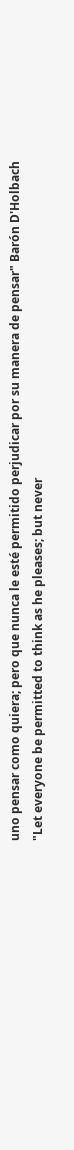uno pensar como quiera; pero que nunca le esté permitido perjudicar por su manera de pensar" Barón D'Holbach
"Let everyone be permitted to think as he pleases; but never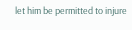let him be permitted to injure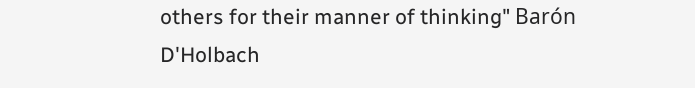others for their manner of thinking" Barón D'Holbach